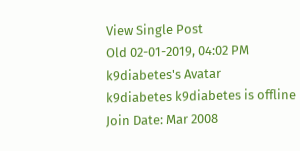View Single Post
Old 02-01-2019, 04:02 PM
k9diabetes's Avatar
k9diabetes k9diabetes is offline
Join Date: Mar 2008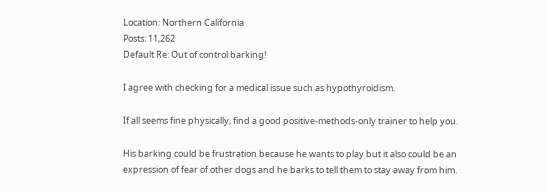Location: Northern California
Posts: 11,262
Default Re: Out of control barking!

I agree with checking for a medical issue such as hypothyroidism.

If all seems fine physically, find a good positive-methods-only trainer to help you.

His barking could be frustration because he wants to play but it also could be an expression of fear of other dogs and he barks to tell them to stay away from him.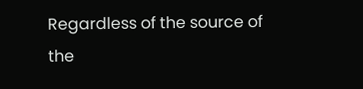Regardless of the source of the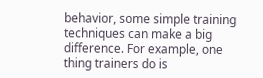behavior, some simple training techniques can make a big difference. For example, one thing trainers do is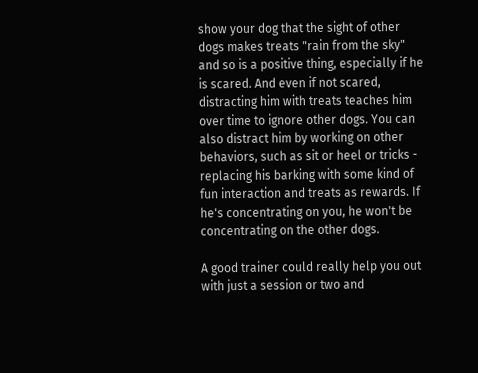show your dog that the sight of other dogs makes treats "rain from the sky" and so is a positive thing, especially if he is scared. And even if not scared, distracting him with treats teaches him over time to ignore other dogs. You can also distract him by working on other behaviors, such as sit or heel or tricks - replacing his barking with some kind of fun interaction and treats as rewards. If he's concentrating on you, he won't be concentrating on the other dogs.

A good trainer could really help you out with just a session or two and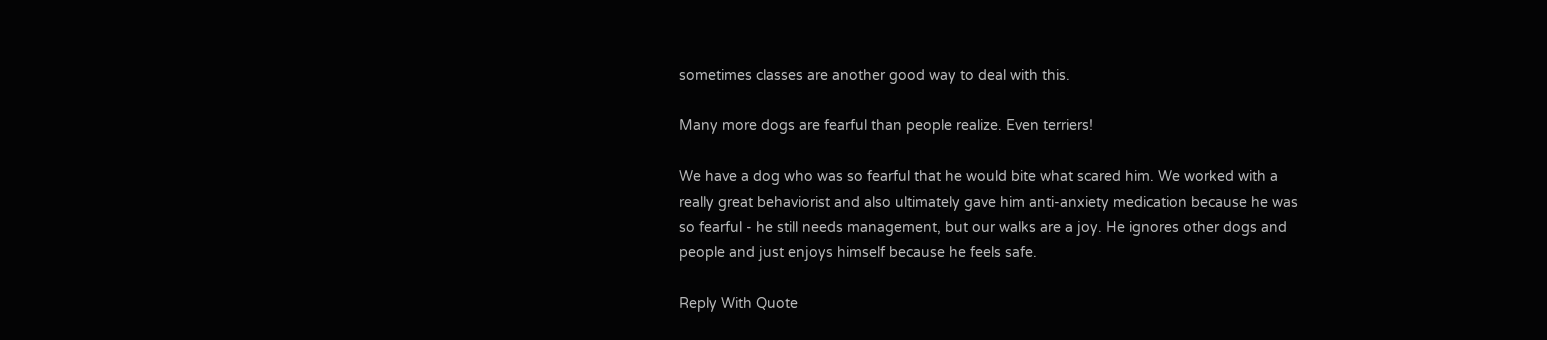sometimes classes are another good way to deal with this.

Many more dogs are fearful than people realize. Even terriers!

We have a dog who was so fearful that he would bite what scared him. We worked with a really great behaviorist and also ultimately gave him anti-anxiety medication because he was so fearful - he still needs management, but our walks are a joy. He ignores other dogs and people and just enjoys himself because he feels safe.

Reply With Quote